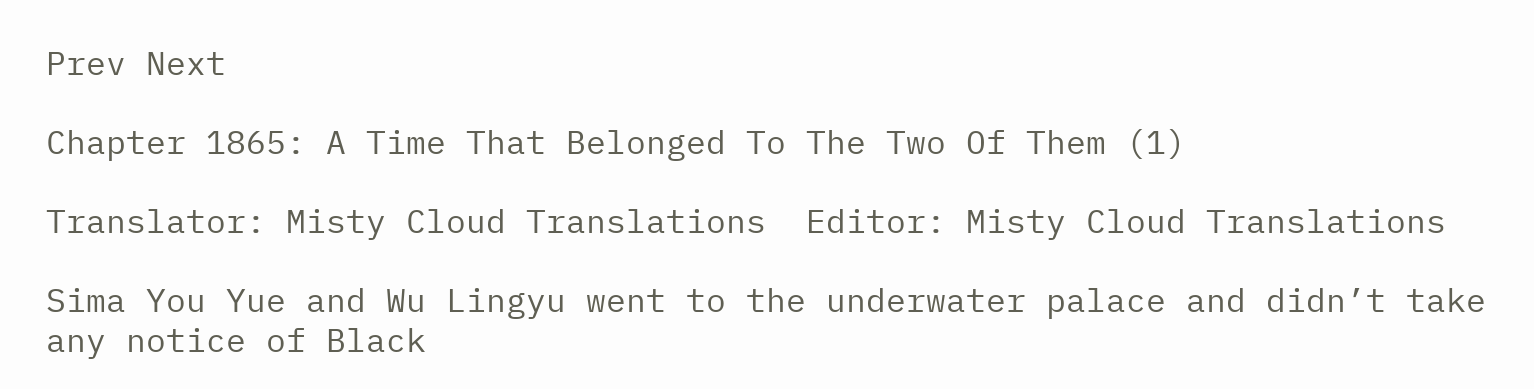Prev Next

Chapter 1865: A Time That Belonged To The Two Of Them (1)

Translator: Misty Cloud Translations  Editor: Misty Cloud Translations

Sima You Yue and Wu Lingyu went to the underwater palace and didn’t take any notice of Black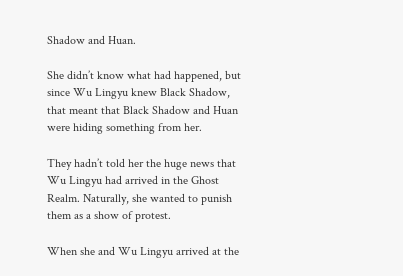Shadow and Huan.

She didn’t know what had happened, but since Wu Lingyu knew Black Shadow, that meant that Black Shadow and Huan were hiding something from her.

They hadn’t told her the huge news that Wu Lingyu had arrived in the Ghost Realm. Naturally, she wanted to punish them as a show of protest.

When she and Wu Lingyu arrived at the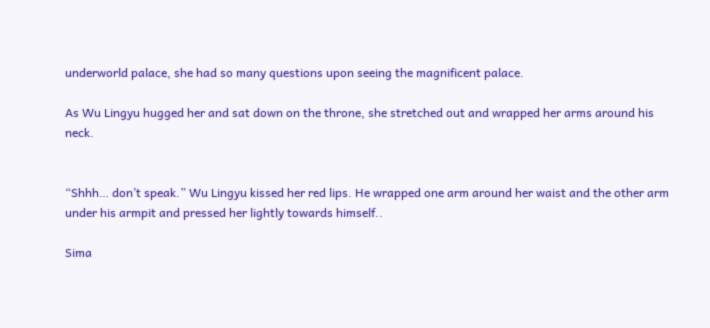underworld palace, she had so many questions upon seeing the magnificent palace.

As Wu Lingyu hugged her and sat down on the throne, she stretched out and wrapped her arms around his neck.


“Shhh… don’t speak.” Wu Lingyu kissed her red lips. He wrapped one arm around her waist and the other arm under his armpit and pressed her lightly towards himself..

Sima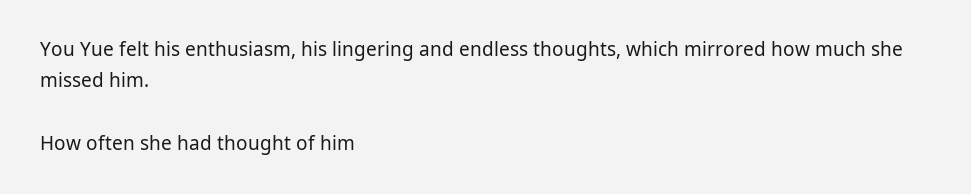You Yue felt his enthusiasm, his lingering and endless thoughts, which mirrored how much she missed him.

How often she had thought of him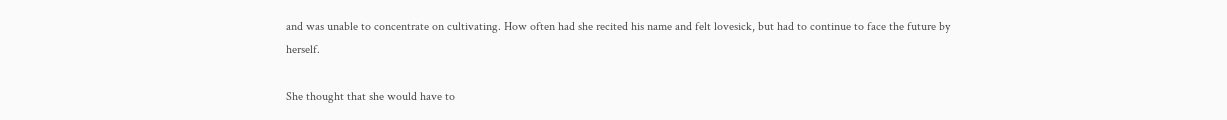and was unable to concentrate on cultivating. How often had she recited his name and felt lovesick, but had to continue to face the future by herself.

She thought that she would have to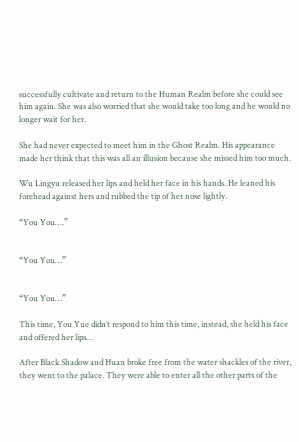successfully cultivate and return to the Human Realm before she could see him again. She was also worried that she would take too long and he would no longer wait for her.

She had never expected to meet him in the Ghost Realm. His appearance made her think that this was all an illusion because she missed him too much.

Wu Lingyu released her lips and held her face in his hands. He leaned his forehead against hers and rubbed the tip of her nose lightly.

“You You….”


“You You…”


“You You…”

This time, You Yue didn’t respond to him this time, instead, she held his face and offered her lips…

After Black Shadow and Huan broke free from the water shackles of the river, they went to the palace. They were able to enter all the other parts of the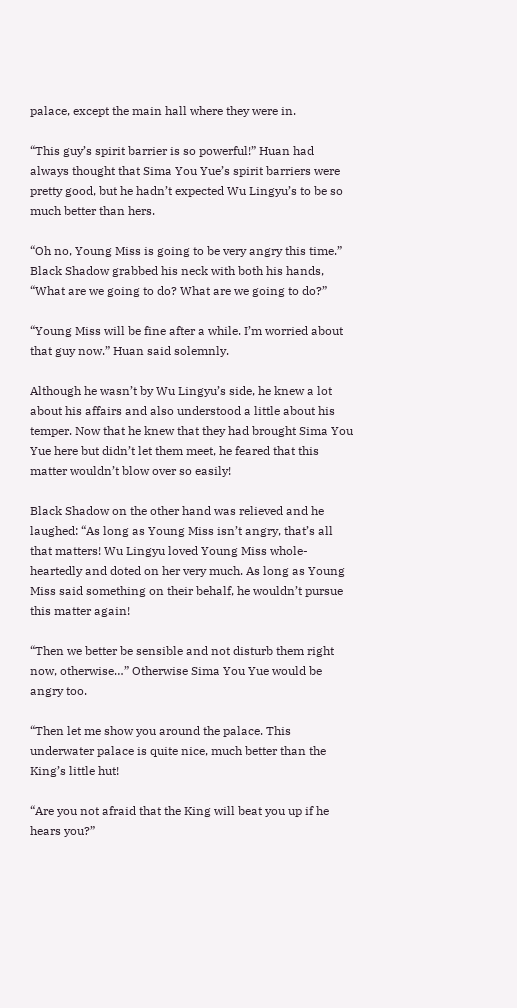palace, except the main hall where they were in.

“This guy’s spirit barrier is so powerful!” Huan had always thought that Sima You Yue’s spirit barriers were pretty good, but he hadn’t expected Wu Lingyu’s to be so much better than hers.

“Oh no, Young Miss is going to be very angry this time.” Black Shadow grabbed his neck with both his hands, “What are we going to do? What are we going to do?”

“Young Miss will be fine after a while. I’m worried about that guy now.” Huan said solemnly.

Although he wasn’t by Wu Lingyu’s side, he knew a lot about his affairs and also understood a little about his temper. Now that he knew that they had brought Sima You Yue here but didn’t let them meet, he feared that this matter wouldn’t blow over so easily!

Black Shadow on the other hand was relieved and he laughed: “As long as Young Miss isn’t angry, that’s all that matters! Wu Lingyu loved Young Miss whole-heartedly and doted on her very much. As long as Young Miss said something on their behalf, he wouldn’t pursue this matter again!

“Then we better be sensible and not disturb them right now, otherwise…” Otherwise Sima You Yue would be angry too.

“Then let me show you around the palace. This underwater palace is quite nice, much better than the King’s little hut!

“Are you not afraid that the King will beat you up if he hears you?”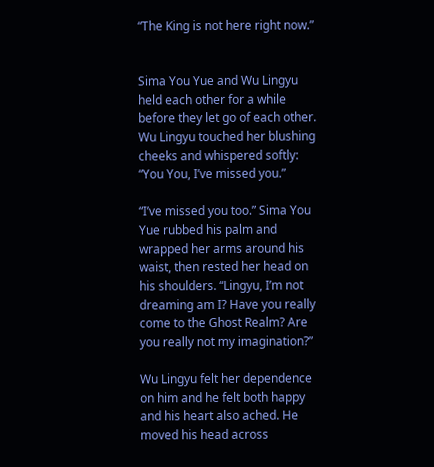“The King is not here right now.”


Sima You Yue and Wu Lingyu held each other for a while before they let go of each other. Wu Lingyu touched her blushing cheeks and whispered softly: “You You, I’ve missed you.”

“I’ve missed you too.” Sima You Yue rubbed his palm and wrapped her arms around his waist, then rested her head on his shoulders. “Lingyu, I’m not dreaming am I? Have you really come to the Ghost Realm? Are you really not my imagination?”

Wu Lingyu felt her dependence on him and he felt both happy and his heart also ached. He moved his head across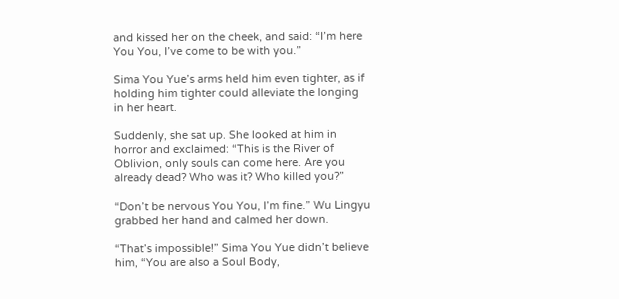and kissed her on the cheek, and said: “I’m here You You, I’ve come to be with you.”

Sima You Yue’s arms held him even tighter, as if holding him tighter could alleviate the longing in her heart.

Suddenly, she sat up. She looked at him in horror and exclaimed: “This is the River of Oblivion, only souls can come here. Are you already dead? Who was it? Who killed you?”

“Don’t be nervous You You, I’m fine.” Wu Lingyu grabbed her hand and calmed her down.

“That’s impossible!” Sima You Yue didn’t believe him, “You are also a Soul Body,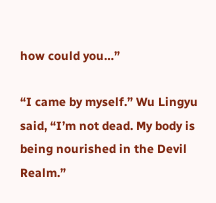how could you…”

“I came by myself.” Wu Lingyu said, “I’m not dead. My body is being nourished in the Devil Realm.”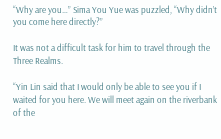“Why are you…” Sima You Yue was puzzled, “Why didn’t you come here directly?”

It was not a difficult task for him to travel through the Three Realms.

“Yin Lin said that I would only be able to see you if I waited for you here. We will meet again on the riverbank of the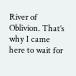River of Oblivion. That’s why I came here to wait for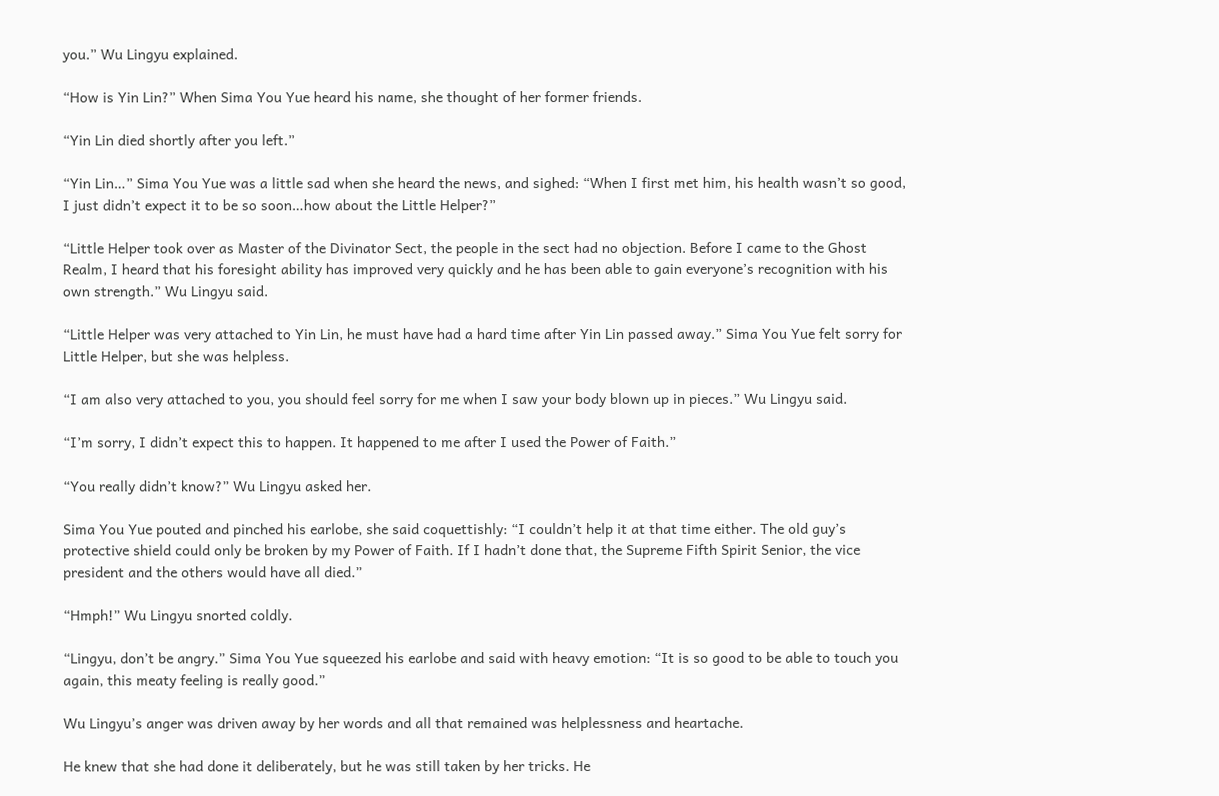you.” Wu Lingyu explained.

“How is Yin Lin?” When Sima You Yue heard his name, she thought of her former friends.

“Yin Lin died shortly after you left.”

“Yin Lin…” Sima You Yue was a little sad when she heard the news, and sighed: “When I first met him, his health wasn’t so good, I just didn’t expect it to be so soon…how about the Little Helper?”

“Little Helper took over as Master of the Divinator Sect, the people in the sect had no objection. Before I came to the Ghost Realm, I heard that his foresight ability has improved very quickly and he has been able to gain everyone’s recognition with his own strength.” Wu Lingyu said.

“Little Helper was very attached to Yin Lin, he must have had a hard time after Yin Lin passed away.” Sima You Yue felt sorry for Little Helper, but she was helpless.

“I am also very attached to you, you should feel sorry for me when I saw your body blown up in pieces.” Wu Lingyu said.

“I’m sorry, I didn’t expect this to happen. It happened to me after I used the Power of Faith.”

“You really didn’t know?” Wu Lingyu asked her.

Sima You Yue pouted and pinched his earlobe, she said coquettishly: “I couldn’t help it at that time either. The old guy’s protective shield could only be broken by my Power of Faith. If I hadn’t done that, the Supreme Fifth Spirit Senior, the vice president and the others would have all died.”

“Hmph!” Wu Lingyu snorted coldly.

“Lingyu, don’t be angry.” Sima You Yue squeezed his earlobe and said with heavy emotion: “It is so good to be able to touch you again, this meaty feeling is really good.”

Wu Lingyu’s anger was driven away by her words and all that remained was helplessness and heartache.

He knew that she had done it deliberately, but he was still taken by her tricks. He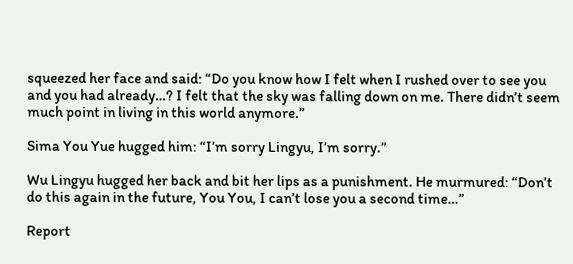squeezed her face and said: “Do you know how I felt when I rushed over to see you and you had already…? I felt that the sky was falling down on me. There didn’t seem much point in living in this world anymore.”

Sima You Yue hugged him: “I’m sorry Lingyu, I’m sorry.”

Wu Lingyu hugged her back and bit her lips as a punishment. He murmured: “Don’t do this again in the future, You You, I can’t lose you a second time…”

Report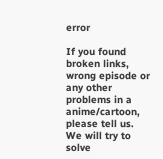error

If you found broken links, wrong episode or any other problems in a anime/cartoon, please tell us. We will try to solve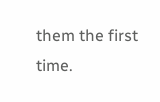them the first time.